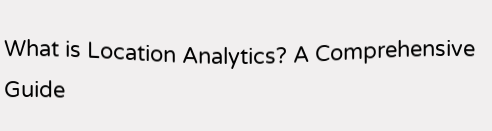What is Location Analytics? A Comprehensive Guide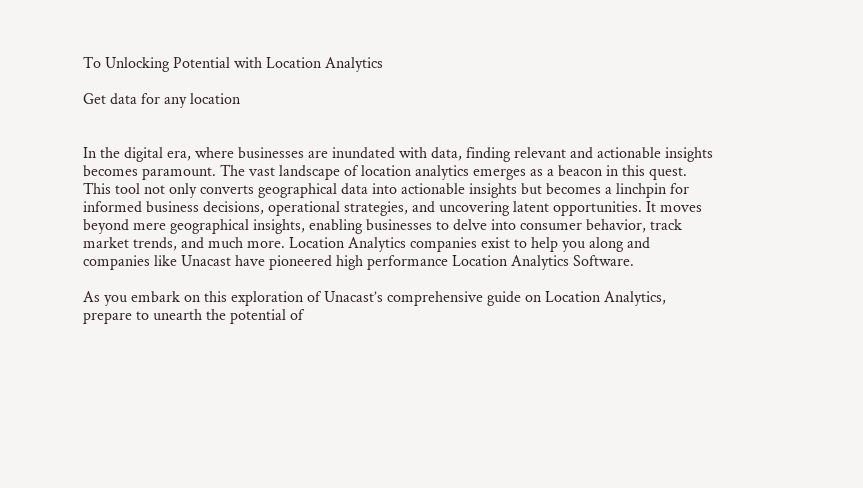To Unlocking Potential with Location Analytics

Get data for any location


In the digital era, where businesses are inundated with data, finding relevant and actionable insights becomes paramount. The vast landscape of location analytics emerges as a beacon in this quest. This tool not only converts geographical data into actionable insights but becomes a linchpin for informed business decisions, operational strategies, and uncovering latent opportunities. It moves beyond mere geographical insights, enabling businesses to delve into consumer behavior, track market trends, and much more. Location Analytics companies exist to help you along and companies like Unacast have pioneered high performance Location Analytics Software.

As you embark on this exploration of Unacast’s comprehensive guide on Location Analytics, prepare to unearth the potential of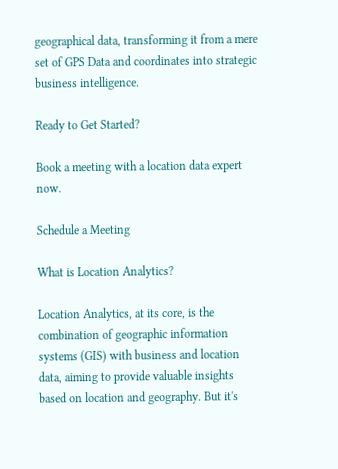geographical data, transforming it from a mere set of GPS Data and coordinates into strategic business intelligence.

Ready to Get Started?

Book a meeting with a location data expert now.

Schedule a Meeting

What is Location Analytics?

Location Analytics, at its core, is the combination of geographic information systems (GIS) with business and location data, aiming to provide valuable insights based on location and geography. But it's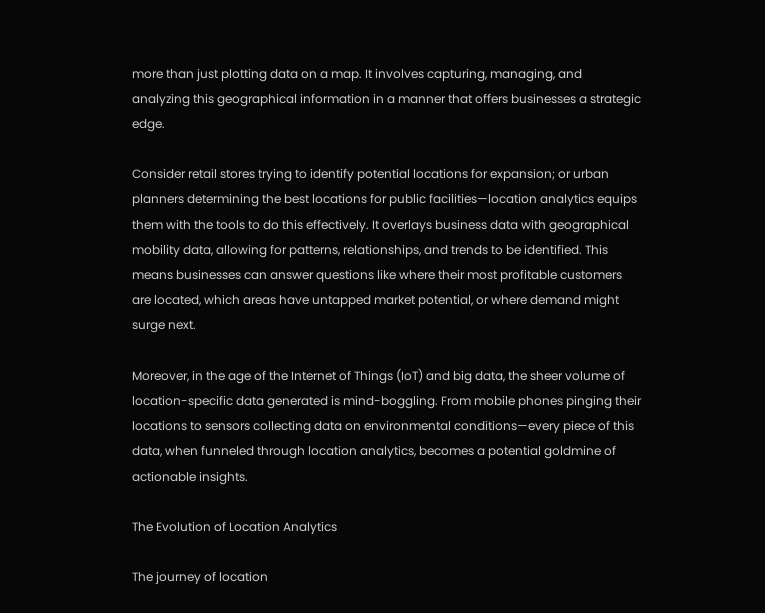more than just plotting data on a map. It involves capturing, managing, and analyzing this geographical information in a manner that offers businesses a strategic edge.

Consider retail stores trying to identify potential locations for expansion; or urban planners determining the best locations for public facilities—location analytics equips them with the tools to do this effectively. It overlays business data with geographical mobility data, allowing for patterns, relationships, and trends to be identified. This means businesses can answer questions like where their most profitable customers are located, which areas have untapped market potential, or where demand might surge next.

Moreover, in the age of the Internet of Things (IoT) and big data, the sheer volume of location-specific data generated is mind-boggling. From mobile phones pinging their locations to sensors collecting data on environmental conditions—every piece of this data, when funneled through location analytics, becomes a potential goldmine of actionable insights.

The Evolution of Location Analytics

The journey of location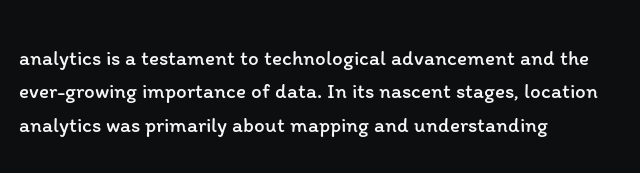analytics is a testament to technological advancement and the ever-growing importance of data. In its nascent stages, location analytics was primarily about mapping and understanding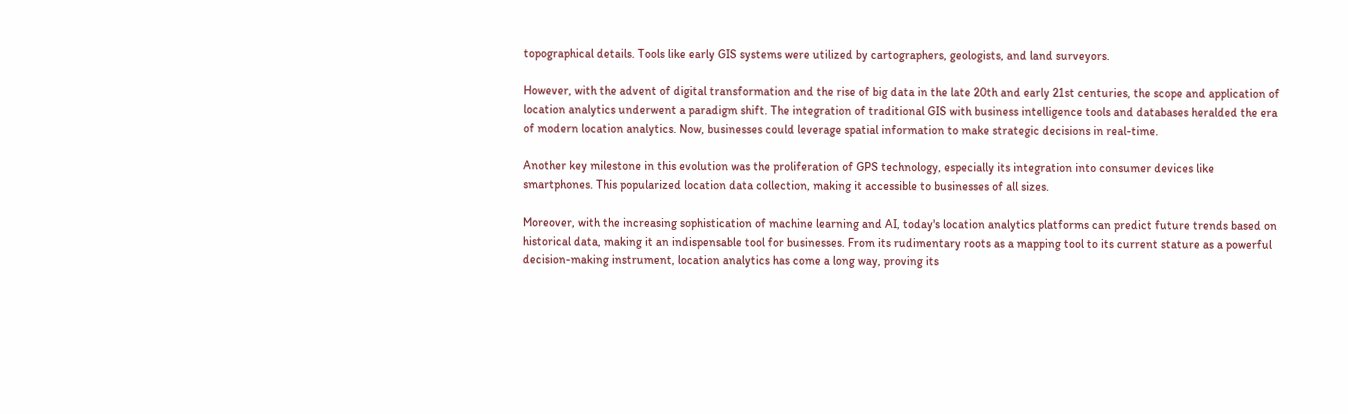topographical details. Tools like early GIS systems were utilized by cartographers, geologists, and land surveyors.

However, with the advent of digital transformation and the rise of big data in the late 20th and early 21st centuries, the scope and application of location analytics underwent a paradigm shift. The integration of traditional GIS with business intelligence tools and databases heralded the era of modern location analytics. Now, businesses could leverage spatial information to make strategic decisions in real-time.

Another key milestone in this evolution was the proliferation of GPS technology, especially its integration into consumer devices like smartphones. This popularized location data collection, making it accessible to businesses of all sizes.

Moreover, with the increasing sophistication of machine learning and AI, today's location analytics platforms can predict future trends based on historical data, making it an indispensable tool for businesses. From its rudimentary roots as a mapping tool to its current stature as a powerful decision-making instrument, location analytics has come a long way, proving its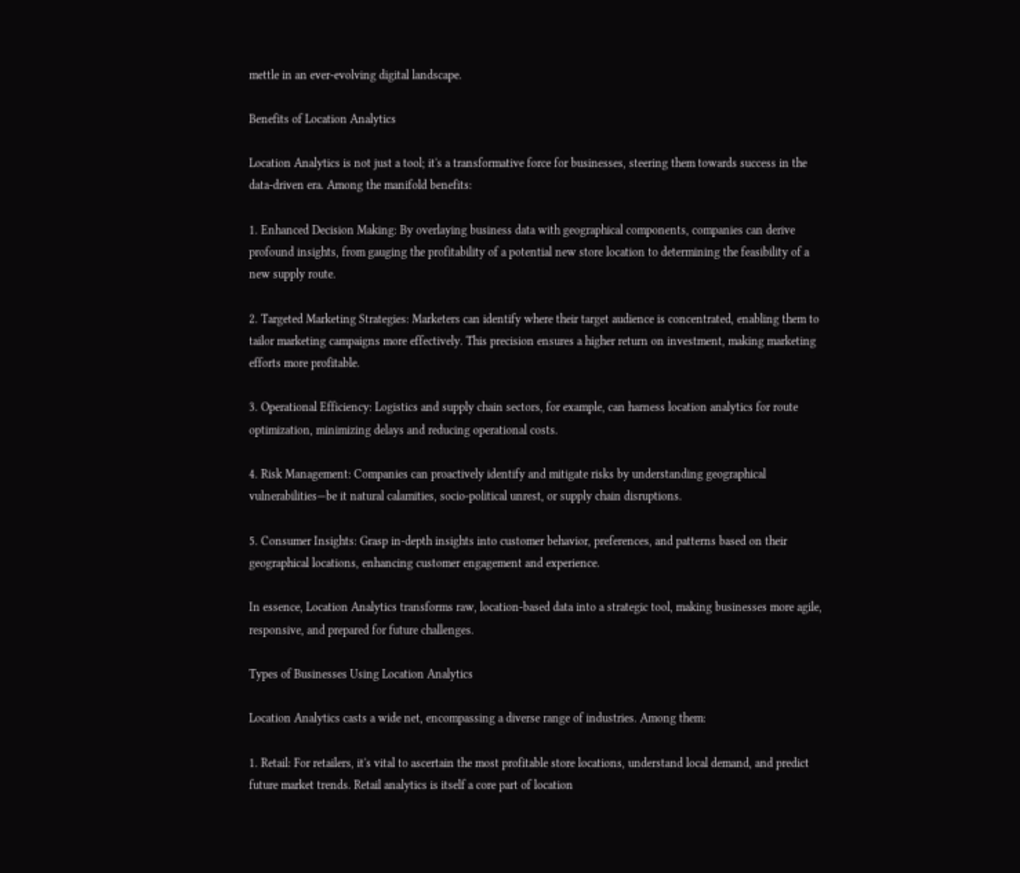mettle in an ever-evolving digital landscape.

Benefits of Location Analytics

Location Analytics is not just a tool; it's a transformative force for businesses, steering them towards success in the data-driven era. Among the manifold benefits:

1. Enhanced Decision Making: By overlaying business data with geographical components, companies can derive profound insights, from gauging the profitability of a potential new store location to determining the feasibility of a new supply route.

2. Targeted Marketing Strategies: Marketers can identify where their target audience is concentrated, enabling them to tailor marketing campaigns more effectively. This precision ensures a higher return on investment, making marketing efforts more profitable.

3. Operational Efficiency: Logistics and supply chain sectors, for example, can harness location analytics for route optimization, minimizing delays and reducing operational costs.

4. Risk Management: Companies can proactively identify and mitigate risks by understanding geographical vulnerabilities—be it natural calamities, socio-political unrest, or supply chain disruptions.

5. Consumer Insights: Grasp in-depth insights into customer behavior, preferences, and patterns based on their geographical locations, enhancing customer engagement and experience.

In essence, Location Analytics transforms raw, location-based data into a strategic tool, making businesses more agile, responsive, and prepared for future challenges.

Types of Businesses Using Location Analytics

Location Analytics casts a wide net, encompassing a diverse range of industries. Among them:

1. Retail: For retailers, it's vital to ascertain the most profitable store locations, understand local demand, and predict future market trends. Retail analytics is itself a core part of location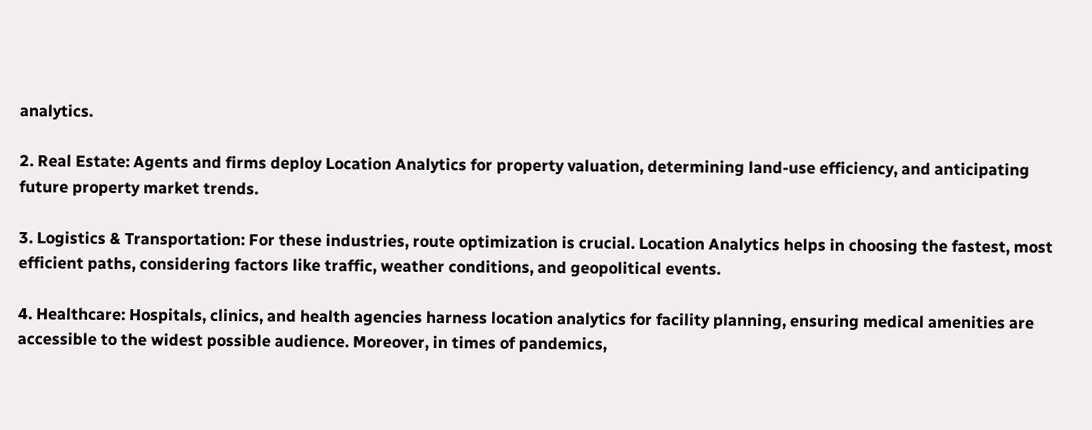analytics.

2. Real Estate: Agents and firms deploy Location Analytics for property valuation, determining land-use efficiency, and anticipating future property market trends.

3. Logistics & Transportation: For these industries, route optimization is crucial. Location Analytics helps in choosing the fastest, most efficient paths, considering factors like traffic, weather conditions, and geopolitical events.

4. Healthcare: Hospitals, clinics, and health agencies harness location analytics for facility planning, ensuring medical amenities are accessible to the widest possible audience. Moreover, in times of pandemics,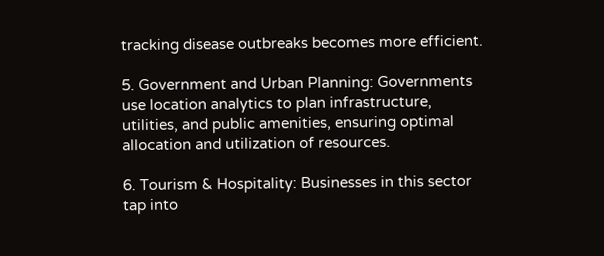tracking disease outbreaks becomes more efficient.

5. Government and Urban Planning: Governments use location analytics to plan infrastructure, utilities, and public amenities, ensuring optimal allocation and utilization of resources.

6. Tourism & Hospitality: Businesses in this sector tap into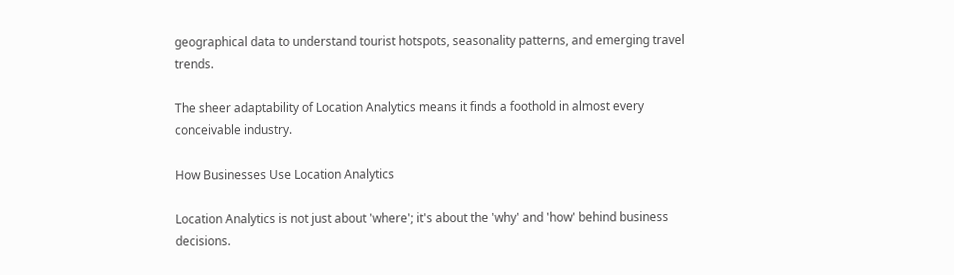geographical data to understand tourist hotspots, seasonality patterns, and emerging travel trends.

The sheer adaptability of Location Analytics means it finds a foothold in almost every conceivable industry.

How Businesses Use Location Analytics

Location Analytics is not just about 'where'; it's about the 'why' and 'how' behind business decisions.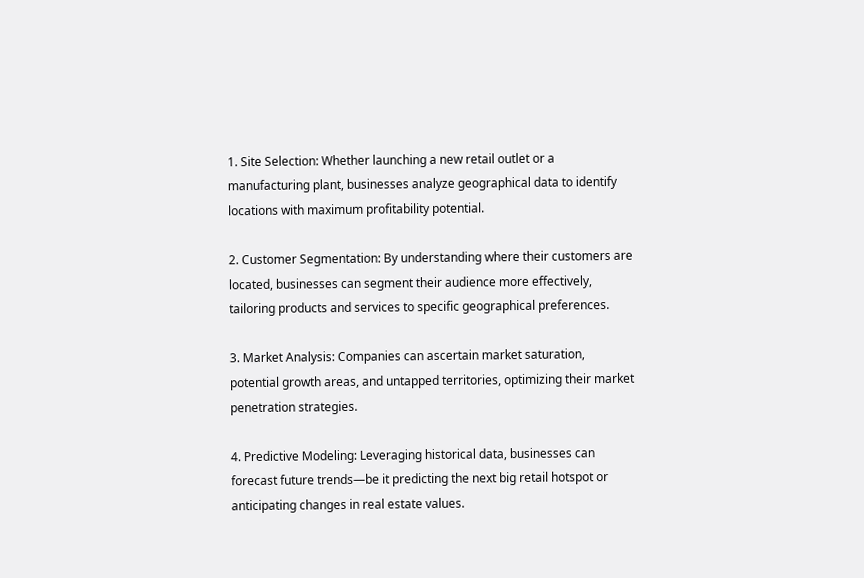1. Site Selection: Whether launching a new retail outlet or a manufacturing plant, businesses analyze geographical data to identify locations with maximum profitability potential.

2. Customer Segmentation: By understanding where their customers are located, businesses can segment their audience more effectively, tailoring products and services to specific geographical preferences.

3. Market Analysis: Companies can ascertain market saturation, potential growth areas, and untapped territories, optimizing their market penetration strategies.

4. Predictive Modeling: Leveraging historical data, businesses can forecast future trends—be it predicting the next big retail hotspot or anticipating changes in real estate values.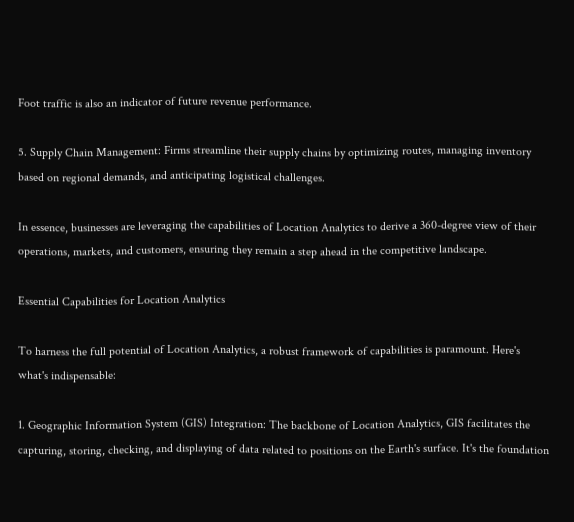Foot traffic is also an indicator of future revenue performance.

5. Supply Chain Management: Firms streamline their supply chains by optimizing routes, managing inventory based on regional demands, and anticipating logistical challenges.

In essence, businesses are leveraging the capabilities of Location Analytics to derive a 360-degree view of their operations, markets, and customers, ensuring they remain a step ahead in the competitive landscape.

Essential Capabilities for Location Analytics

To harness the full potential of Location Analytics, a robust framework of capabilities is paramount. Here's what's indispensable:

1. Geographic Information System (GIS) Integration: The backbone of Location Analytics, GIS facilitates the capturing, storing, checking, and displaying of data related to positions on the Earth's surface. It's the foundation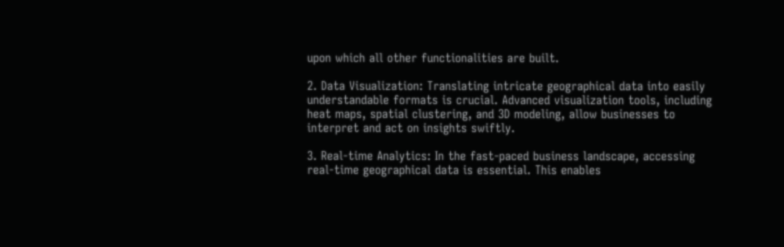upon which all other functionalities are built.

2. Data Visualization: Translating intricate geographical data into easily understandable formats is crucial. Advanced visualization tools, including heat maps, spatial clustering, and 3D modeling, allow businesses to interpret and act on insights swiftly.

3. Real-time Analytics: In the fast-paced business landscape, accessing real-time geographical data is essential. This enables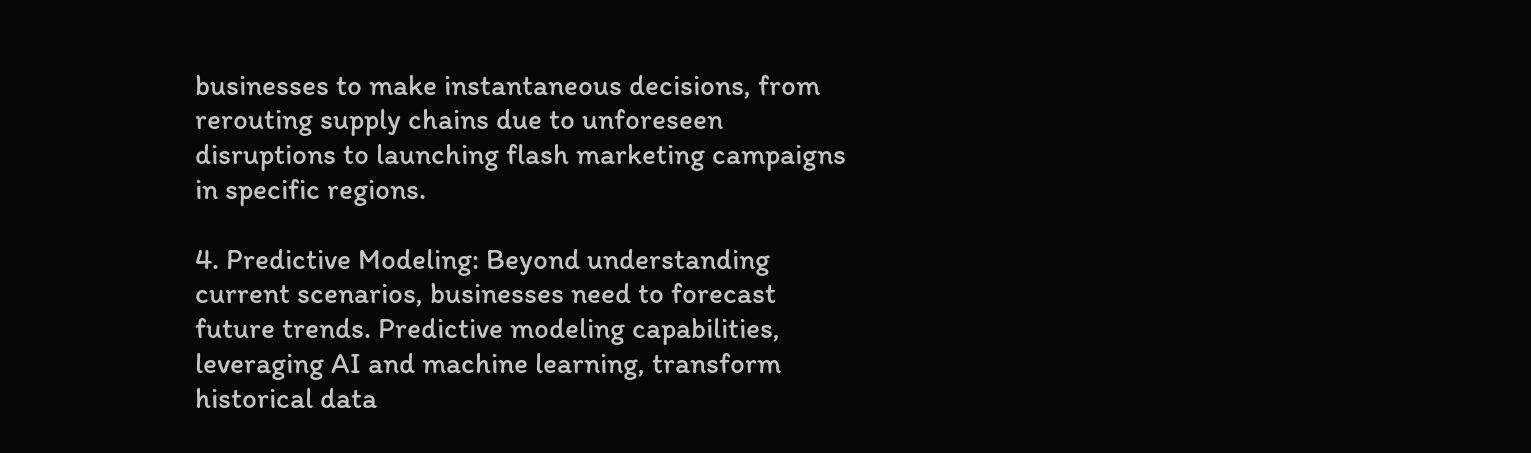businesses to make instantaneous decisions, from rerouting supply chains due to unforeseen disruptions to launching flash marketing campaigns in specific regions.

4. Predictive Modeling: Beyond understanding current scenarios, businesses need to forecast future trends. Predictive modeling capabilities, leveraging AI and machine learning, transform historical data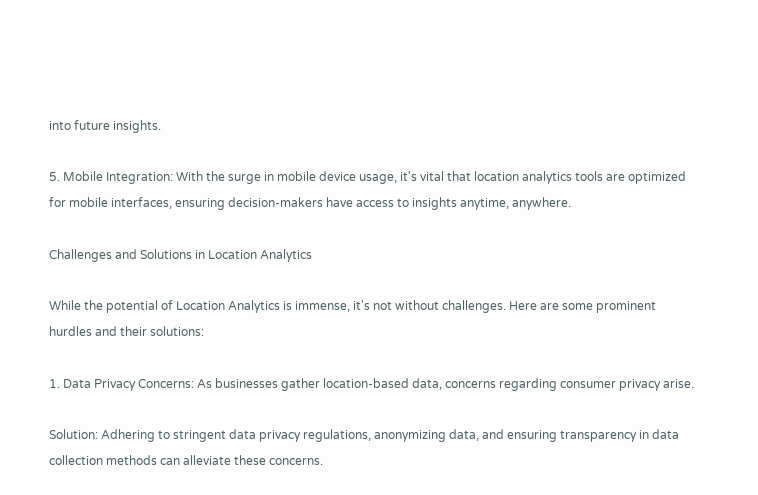into future insights.

5. Mobile Integration: With the surge in mobile device usage, it's vital that location analytics tools are optimized for mobile interfaces, ensuring decision-makers have access to insights anytime, anywhere.

Challenges and Solutions in Location Analytics

While the potential of Location Analytics is immense, it's not without challenges. Here are some prominent hurdles and their solutions:

1. Data Privacy Concerns: As businesses gather location-based data, concerns regarding consumer privacy arise.

Solution: Adhering to stringent data privacy regulations, anonymizing data, and ensuring transparency in data collection methods can alleviate these concerns.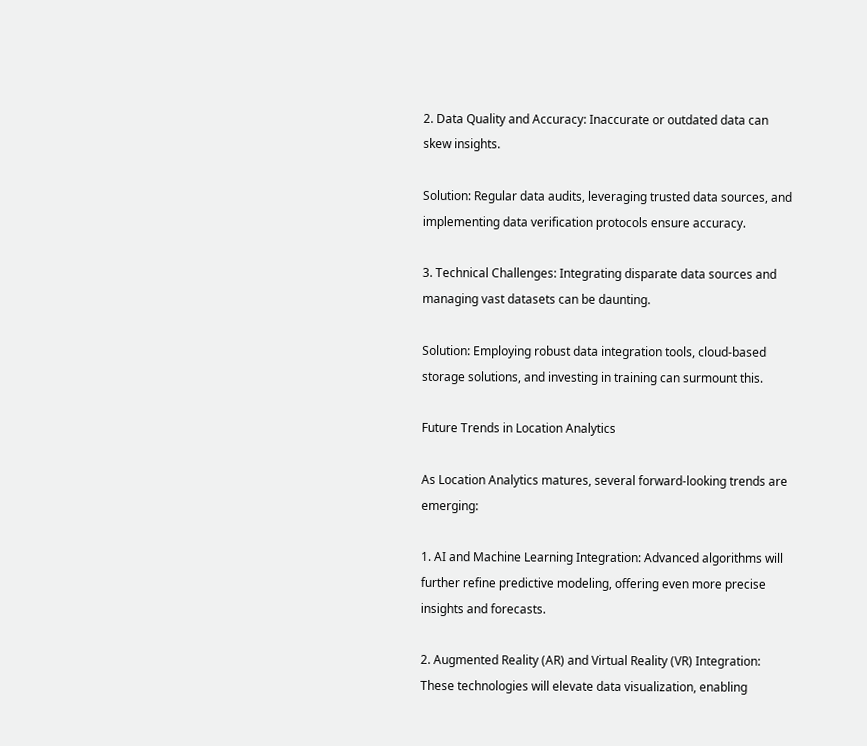2. Data Quality and Accuracy: Inaccurate or outdated data can skew insights.

Solution: Regular data audits, leveraging trusted data sources, and implementing data verification protocols ensure accuracy.

3. Technical Challenges: Integrating disparate data sources and managing vast datasets can be daunting.

Solution: Employing robust data integration tools, cloud-based storage solutions, and investing in training can surmount this.

Future Trends in Location Analytics

As Location Analytics matures, several forward-looking trends are emerging:

1. AI and Machine Learning Integration: Advanced algorithms will further refine predictive modeling, offering even more precise insights and forecasts.

2. Augmented Reality (AR) and Virtual Reality (VR) Integration: These technologies will elevate data visualization, enabling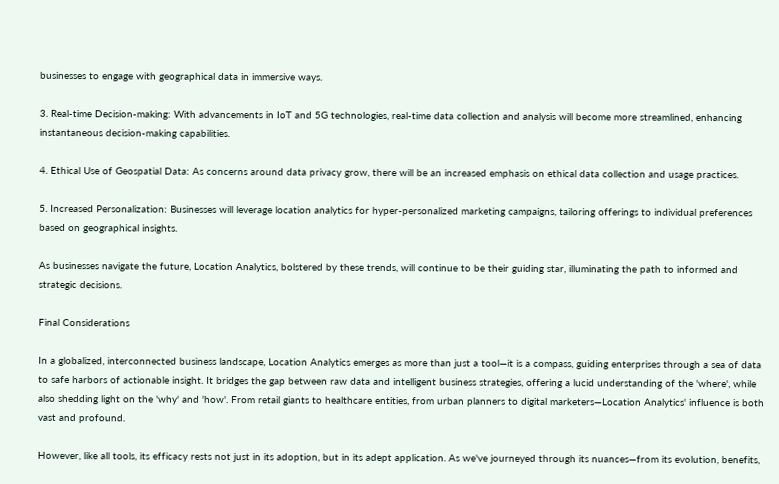businesses to engage with geographical data in immersive ways.

3. Real-time Decision-making: With advancements in IoT and 5G technologies, real-time data collection and analysis will become more streamlined, enhancing instantaneous decision-making capabilities.

4. Ethical Use of Geospatial Data: As concerns around data privacy grow, there will be an increased emphasis on ethical data collection and usage practices.

5. Increased Personalization: Businesses will leverage location analytics for hyper-personalized marketing campaigns, tailoring offerings to individual preferences based on geographical insights.

As businesses navigate the future, Location Analytics, bolstered by these trends, will continue to be their guiding star, illuminating the path to informed and strategic decisions.

Final Considerations

In a globalized, interconnected business landscape, Location Analytics emerges as more than just a tool—it is a compass, guiding enterprises through a sea of data to safe harbors of actionable insight. It bridges the gap between raw data and intelligent business strategies, offering a lucid understanding of the 'where', while also shedding light on the 'why' and 'how'. From retail giants to healthcare entities, from urban planners to digital marketers—Location Analytics' influence is both vast and profound.

However, like all tools, its efficacy rests not just in its adoption, but in its adept application. As we've journeyed through its nuances—from its evolution, benefits,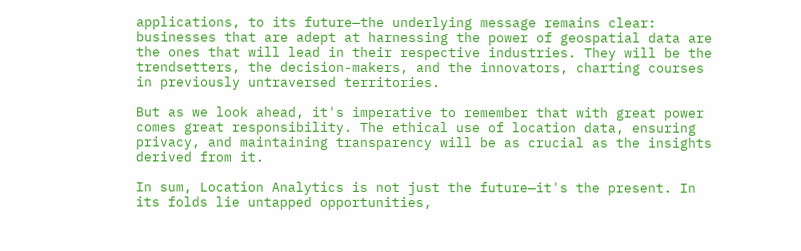applications, to its future—the underlying message remains clear: businesses that are adept at harnessing the power of geospatial data are the ones that will lead in their respective industries. They will be the trendsetters, the decision-makers, and the innovators, charting courses in previously untraversed territories.

But as we look ahead, it's imperative to remember that with great power comes great responsibility. The ethical use of location data, ensuring privacy, and maintaining transparency will be as crucial as the insights derived from it.

In sum, Location Analytics is not just the future—it's the present. In its folds lie untapped opportunities,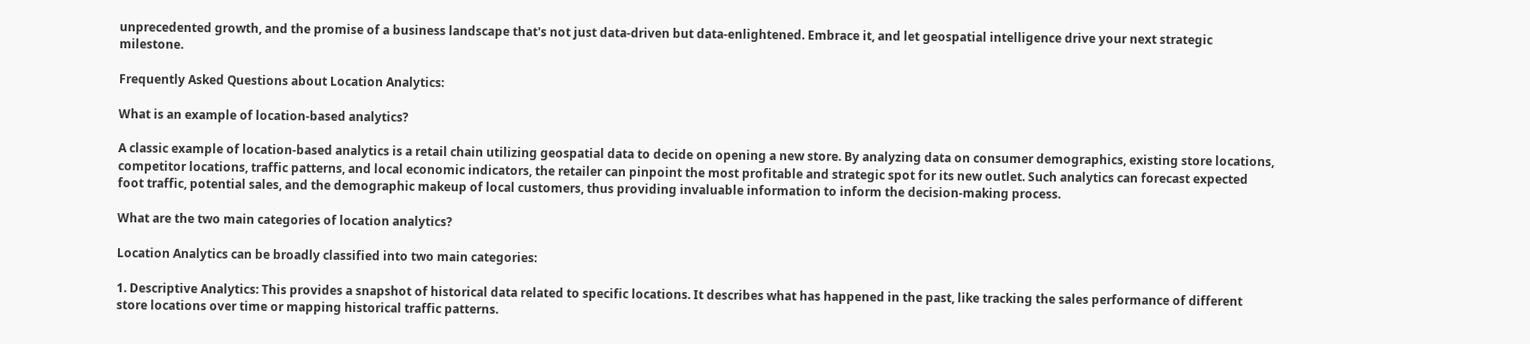unprecedented growth, and the promise of a business landscape that's not just data-driven but data-enlightened. Embrace it, and let geospatial intelligence drive your next strategic milestone.

Frequently Asked Questions about Location Analytics:

What is an example of location-based analytics?

A classic example of location-based analytics is a retail chain utilizing geospatial data to decide on opening a new store. By analyzing data on consumer demographics, existing store locations, competitor locations, traffic patterns, and local economic indicators, the retailer can pinpoint the most profitable and strategic spot for its new outlet. Such analytics can forecast expected foot traffic, potential sales, and the demographic makeup of local customers, thus providing invaluable information to inform the decision-making process.

What are the two main categories of location analytics?

Location Analytics can be broadly classified into two main categories:

1. Descriptive Analytics: This provides a snapshot of historical data related to specific locations. It describes what has happened in the past, like tracking the sales performance of different store locations over time or mapping historical traffic patterns.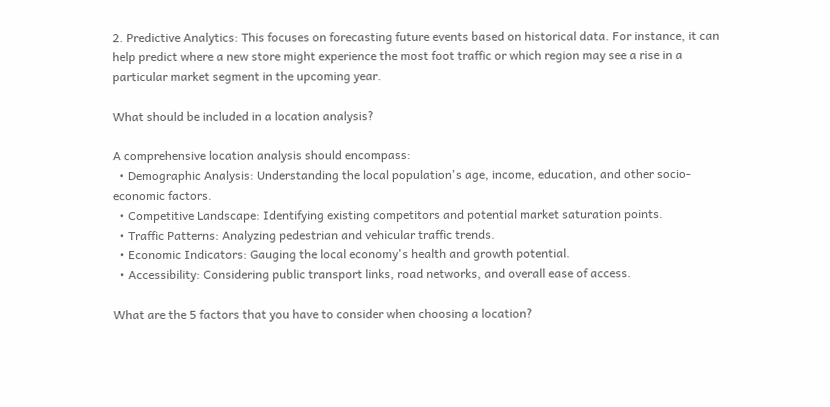2. Predictive Analytics: This focuses on forecasting future events based on historical data. For instance, it can help predict where a new store might experience the most foot traffic or which region may see a rise in a particular market segment in the upcoming year.

What should be included in a location analysis?

A comprehensive location analysis should encompass:
  • Demographic Analysis: Understanding the local population's age, income, education, and other socio-economic factors.
  • Competitive Landscape: Identifying existing competitors and potential market saturation points.
  • Traffic Patterns: Analyzing pedestrian and vehicular traffic trends.
  • Economic Indicators: Gauging the local economy's health and growth potential.
  • Accessibility: Considering public transport links, road networks, and overall ease of access.

What are the 5 factors that you have to consider when choosing a location?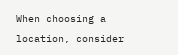When choosing a location, consider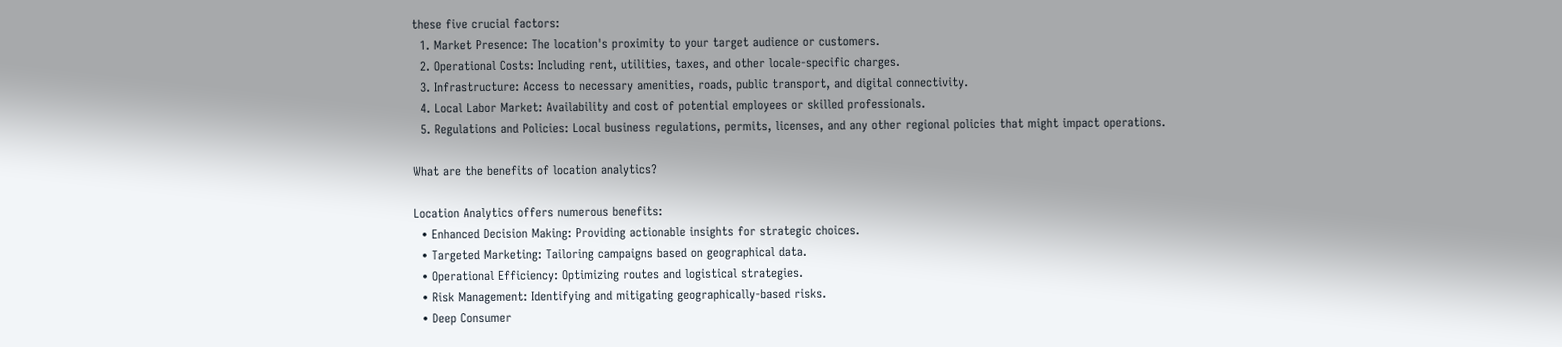these five crucial factors:
  1. Market Presence: The location's proximity to your target audience or customers.
  2. Operational Costs: Including rent, utilities, taxes, and other locale-specific charges.
  3. Infrastructure: Access to necessary amenities, roads, public transport, and digital connectivity.
  4. Local Labor Market: Availability and cost of potential employees or skilled professionals.
  5. Regulations and Policies: Local business regulations, permits, licenses, and any other regional policies that might impact operations.

What are the benefits of location analytics?

Location Analytics offers numerous benefits:
  • Enhanced Decision Making: Providing actionable insights for strategic choices.
  • Targeted Marketing: Tailoring campaigns based on geographical data.
  • Operational Efficiency: Optimizing routes and logistical strategies.
  • Risk Management: Identifying and mitigating geographically-based risks.
  • Deep Consumer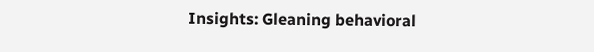Insights: Gleaning behavioral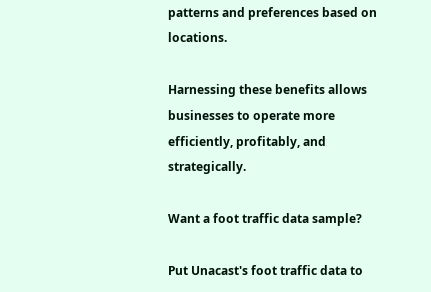patterns and preferences based on locations.

Harnessing these benefits allows businesses to operate more efficiently, profitably, and strategically.

Want a foot traffic data sample?

Put Unacast's foot traffic data to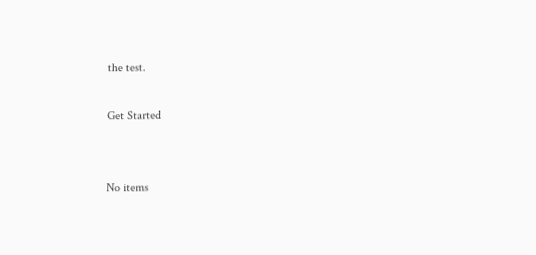the test.

Get Started


No items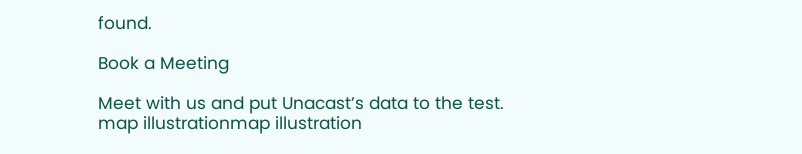found.

Book a Meeting

Meet with us and put Unacast’s data to the test.
map illustrationmap illustration